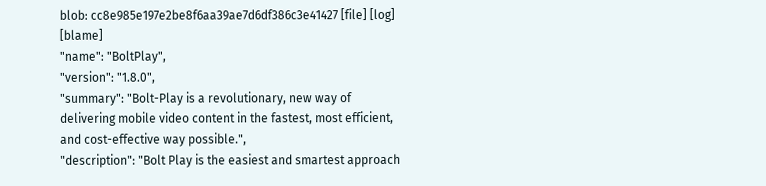blob: cc8e985e197e2be8f6aa39ae7d6df386c3e41427 [file] [log] [blame]
"name": "BoltPlay",
"version": "1.8.0",
"summary": "Bolt-Play is a revolutionary, new way of delivering mobile video content in the fastest, most efficient, and cost-effective way possible.",
"description": "Bolt Play is the easiest and smartest approach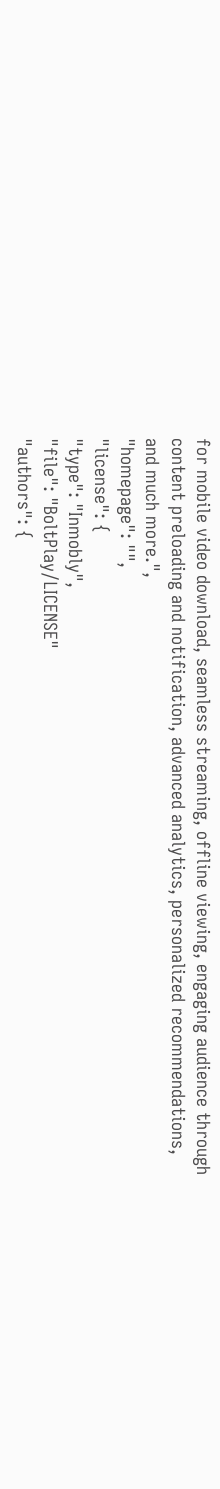for mobile video download, seamless streaming, offline viewing, engaging audience through content preloading and notification, advanced analytics, personalized recommendations, and much more.",
"homepage": "",
"license": {
"type": "Inmobly",
"file": "BoltPlay/LICENSE"
"authors": {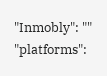"Inmobly": ""
"platforms":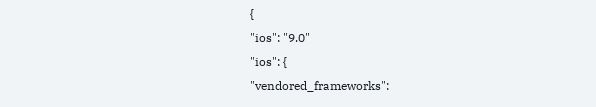{
"ios": "9.0"
"ios": {
"vendored_frameworks":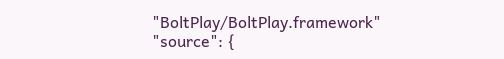"BoltPlay/BoltPlay.framework"
"source": {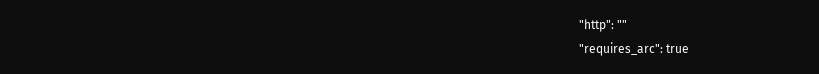"http": ""
"requires_arc": true